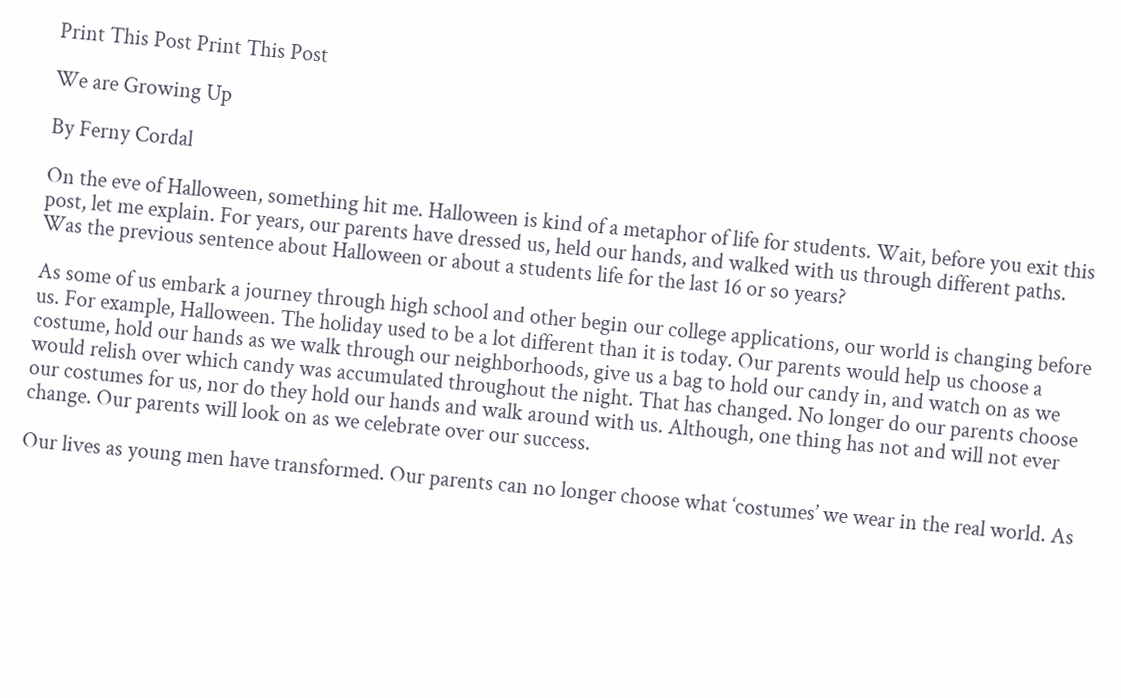Print This Post Print This Post

We are Growing Up

By Ferny Cordal

On the eve of Halloween, something hit me. Halloween is kind of a metaphor of life for students. Wait, before you exit this post, let me explain. For years, our parents have dressed us, held our hands, and walked with us through different paths. Was the previous sentence about Halloween or about a students life for the last 16 or so years?

As some of us embark a journey through high school and other begin our college applications, our world is changing before us. For example, Halloween. The holiday used to be a lot different than it is today. Our parents would help us choose a costume, hold our hands as we walk through our neighborhoods, give us a bag to hold our candy in, and watch on as we would relish over which candy was accumulated throughout the night. That has changed. No longer do our parents choose our costumes for us, nor do they hold our hands and walk around with us. Although, one thing has not and will not ever change. Our parents will look on as we celebrate over our success.

Our lives as young men have transformed. Our parents can no longer choose what ‘costumes’ we wear in the real world. As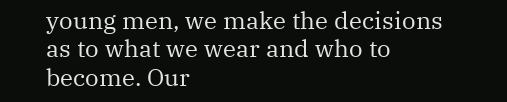young men, we make the decisions as to what we wear and who to become. Our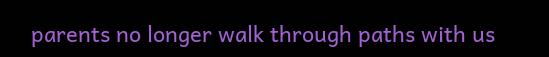parents no longer walk through paths with us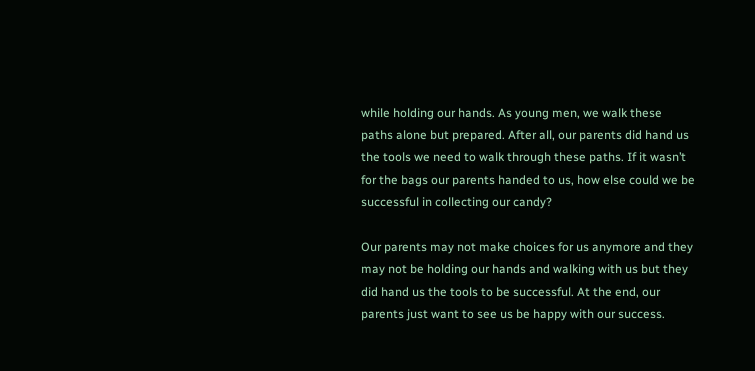while holding our hands. As young men, we walk these paths alone but prepared. After all, our parents did hand us the tools we need to walk through these paths. If it wasn’t for the bags our parents handed to us, how else could we be successful in collecting our candy?

Our parents may not make choices for us anymore and they may not be holding our hands and walking with us but they did hand us the tools to be successful. At the end, our parents just want to see us be happy with our success.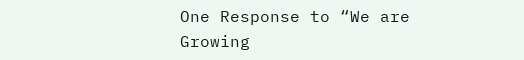One Response to “We are Growing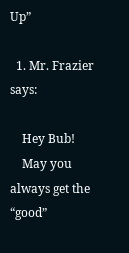Up”

  1. Mr. Frazier says:

    Hey Bub!
    May you always get the “good”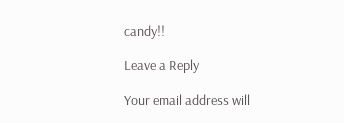candy!!

Leave a Reply

Your email address will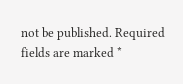not be published. Required fields are marked *